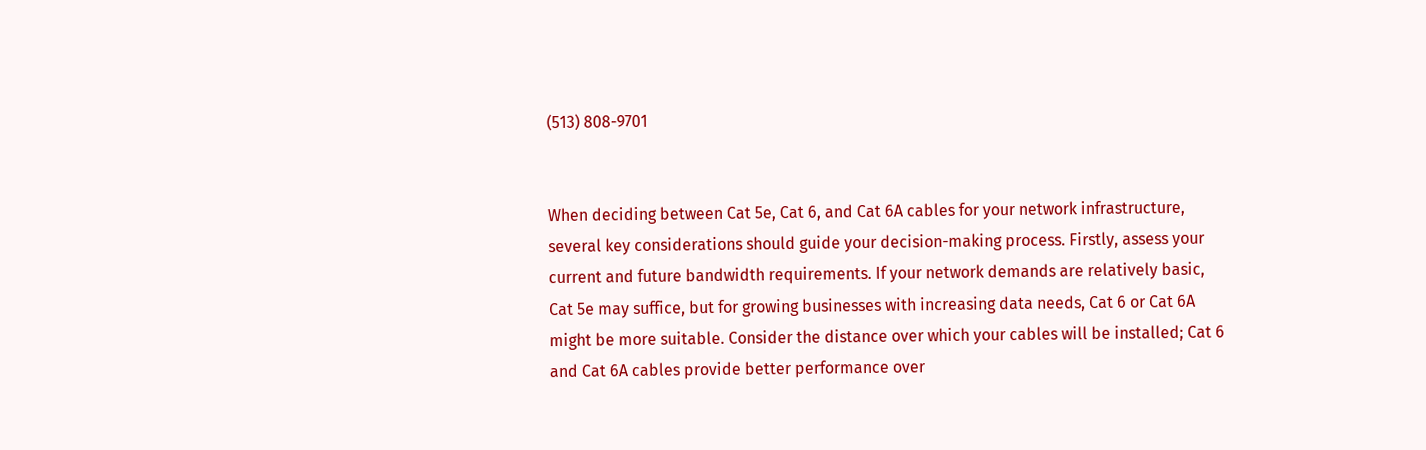(513) 808-9701


When deciding between Cat 5e, Cat 6, and Cat 6A cables for your network infrastructure, several key considerations should guide your decision-making process. Firstly, assess your current and future bandwidth requirements. If your network demands are relatively basic, Cat 5e may suffice, but for growing businesses with increasing data needs, Cat 6 or Cat 6A might be more suitable. Consider the distance over which your cables will be installed; Cat 6 and Cat 6A cables provide better performance over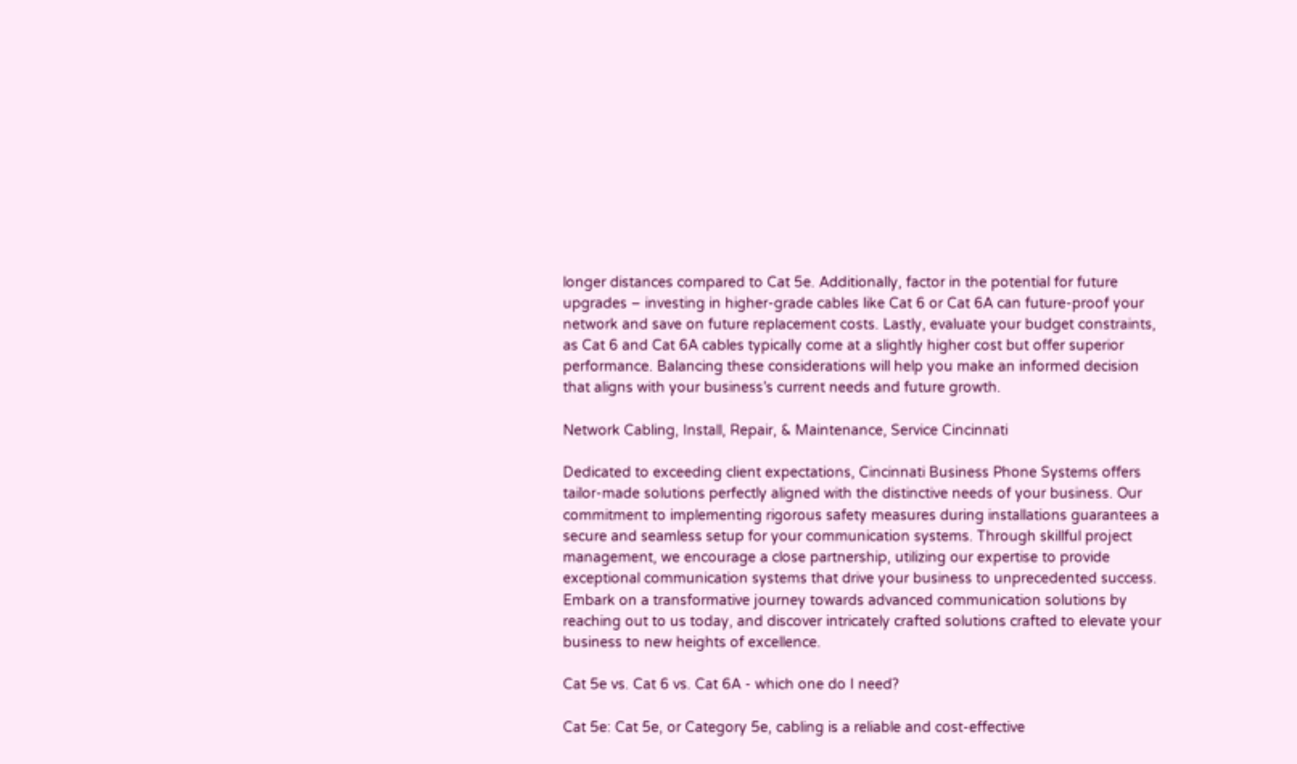longer distances compared to Cat 5e. Additionally, factor in the potential for future upgrades – investing in higher-grade cables like Cat 6 or Cat 6A can future-proof your network and save on future replacement costs. Lastly, evaluate your budget constraints, as Cat 6 and Cat 6A cables typically come at a slightly higher cost but offer superior performance. Balancing these considerations will help you make an informed decision that aligns with your business’s current needs and future growth.

Network Cabling, Install, Repair, & Maintenance, Service Cincinnati

Dedicated to exceeding client expectations, Cincinnati Business Phone Systems offers tailor-made solutions perfectly aligned with the distinctive needs of your business. Our commitment to implementing rigorous safety measures during installations guarantees a secure and seamless setup for your communication systems. Through skillful project management, we encourage a close partnership, utilizing our expertise to provide exceptional communication systems that drive your business to unprecedented success. Embark on a transformative journey towards advanced communication solutions by reaching out to us today, and discover intricately crafted solutions crafted to elevate your business to new heights of excellence.

Cat 5e vs. Cat 6 vs. Cat 6A - which one do I need?

Cat 5e: Cat 5e, or Category 5e, cabling is a reliable and cost-effective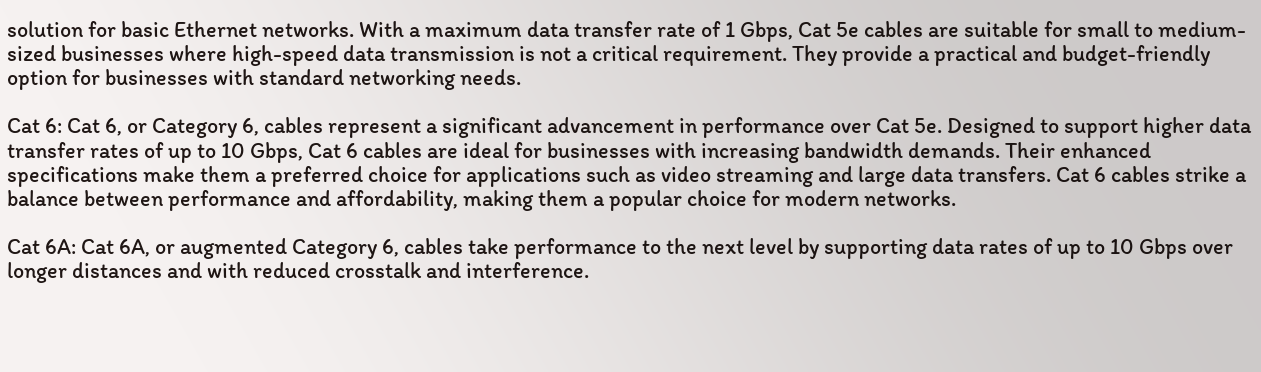solution for basic Ethernet networks. With a maximum data transfer rate of 1 Gbps, Cat 5e cables are suitable for small to medium-sized businesses where high-speed data transmission is not a critical requirement. They provide a practical and budget-friendly option for businesses with standard networking needs.

Cat 6: Cat 6, or Category 6, cables represent a significant advancement in performance over Cat 5e. Designed to support higher data transfer rates of up to 10 Gbps, Cat 6 cables are ideal for businesses with increasing bandwidth demands. Their enhanced specifications make them a preferred choice for applications such as video streaming and large data transfers. Cat 6 cables strike a balance between performance and affordability, making them a popular choice for modern networks.

Cat 6A: Cat 6A, or augmented Category 6, cables take performance to the next level by supporting data rates of up to 10 Gbps over longer distances and with reduced crosstalk and interference.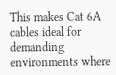This makes Cat 6A cables ideal for demanding environments where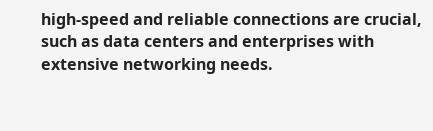high-speed and reliable connections are crucial, such as data centers and enterprises with extensive networking needs.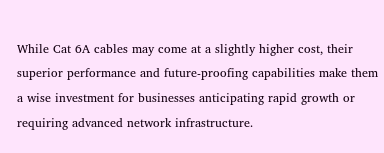While Cat 6A cables may come at a slightly higher cost, their superior performance and future-proofing capabilities make them a wise investment for businesses anticipating rapid growth or requiring advanced network infrastructure.